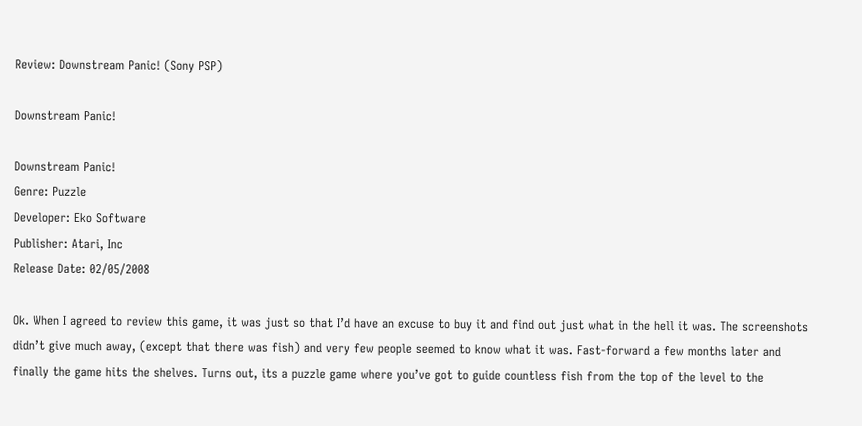Review: Downstream Panic! (Sony PSP)

Downstream Panic!

Downstream Panic!
Genre: Puzzle
Developer: Eko Software
Publisher: Atari, Inc
Release Date: 02/05/2008

Ok. When I agreed to review this game, it was just so that I’d have an excuse to buy it and find out just what in the hell it was. The screenshots didn’t give much away, (except that there was fish) and very few people seemed to know what it was. Fast-forward a few months later and finally the game hits the shelves. Turns out, its a puzzle game where you’ve got to guide countless fish from the top of the level to the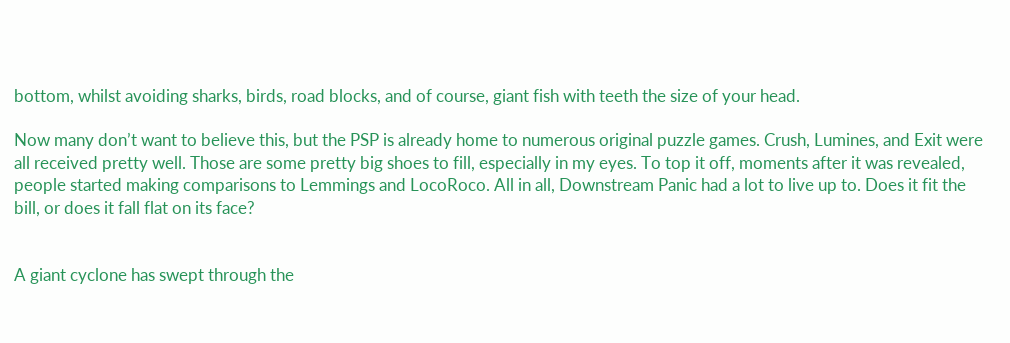bottom, whilst avoiding sharks, birds, road blocks, and of course, giant fish with teeth the size of your head.

Now many don’t want to believe this, but the PSP is already home to numerous original puzzle games. Crush, Lumines, and Exit were all received pretty well. Those are some pretty big shoes to fill, especially in my eyes. To top it off, moments after it was revealed, people started making comparisons to Lemmings and LocoRoco. All in all, Downstream Panic had a lot to live up to. Does it fit the bill, or does it fall flat on its face?


A giant cyclone has swept through the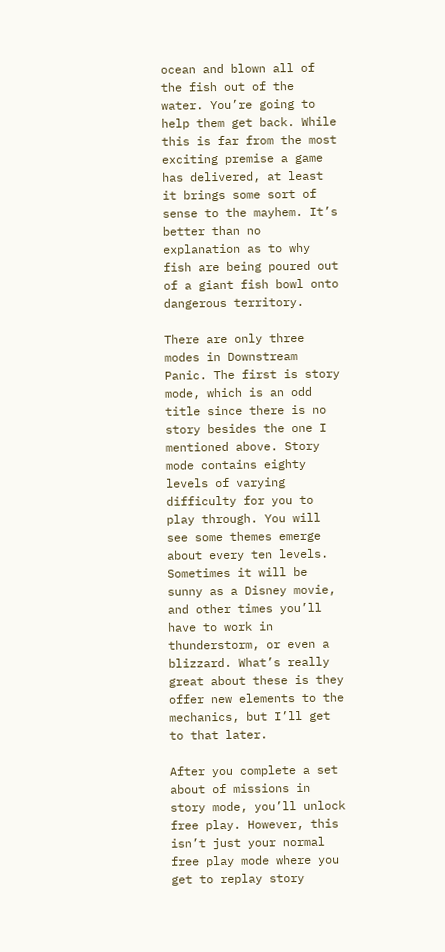ocean and blown all of the fish out of the water. You’re going to help them get back. While this is far from the most exciting premise a game has delivered, at least it brings some sort of sense to the mayhem. It’s better than no explanation as to why fish are being poured out of a giant fish bowl onto dangerous territory.

There are only three modes in Downstream Panic. The first is story mode, which is an odd title since there is no story besides the one I mentioned above. Story mode contains eighty levels of varying difficulty for you to play through. You will see some themes emerge about every ten levels. Sometimes it will be sunny as a Disney movie, and other times you’ll have to work in thunderstorm, or even a blizzard. What’s really great about these is they offer new elements to the mechanics, but I’ll get to that later.

After you complete a set about of missions in story mode, you’ll unlock free play. However, this isn’t just your normal free play mode where you get to replay story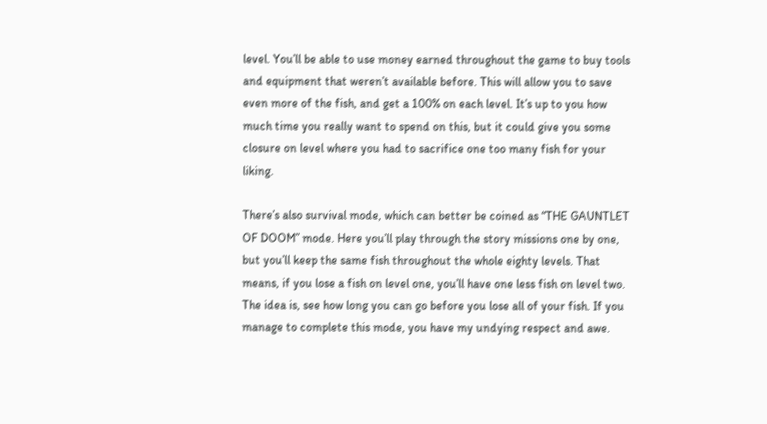level. You’ll be able to use money earned throughout the game to buy tools and equipment that weren’t available before. This will allow you to save even more of the fish, and get a 100% on each level. It’s up to you how much time you really want to spend on this, but it could give you some closure on level where you had to sacrifice one too many fish for your liking.

There’s also survival mode, which can better be coined as “THE GAUNTLET OF DOOM” mode. Here you’ll play through the story missions one by one, but you’ll keep the same fish throughout the whole eighty levels. That means, if you lose a fish on level one, you’ll have one less fish on level two. The idea is, see how long you can go before you lose all of your fish. If you manage to complete this mode, you have my undying respect and awe.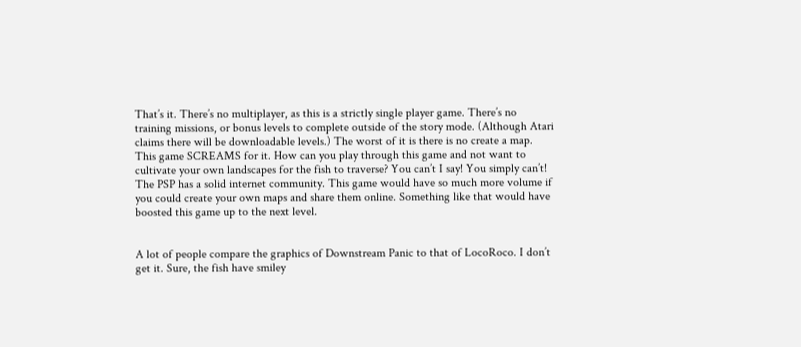That’s it. There’s no multiplayer, as this is a strictly single player game. There’s no training missions, or bonus levels to complete outside of the story mode. (Although Atari claims there will be downloadable levels.) The worst of it is there is no create a map. This game SCREAMS for it. How can you play through this game and not want to cultivate your own landscapes for the fish to traverse? You can’t I say! You simply can’t! The PSP has a solid internet community. This game would have so much more volume if you could create your own maps and share them online. Something like that would have boosted this game up to the next level.


A lot of people compare the graphics of Downstream Panic to that of LocoRoco. I don’t get it. Sure, the fish have smiley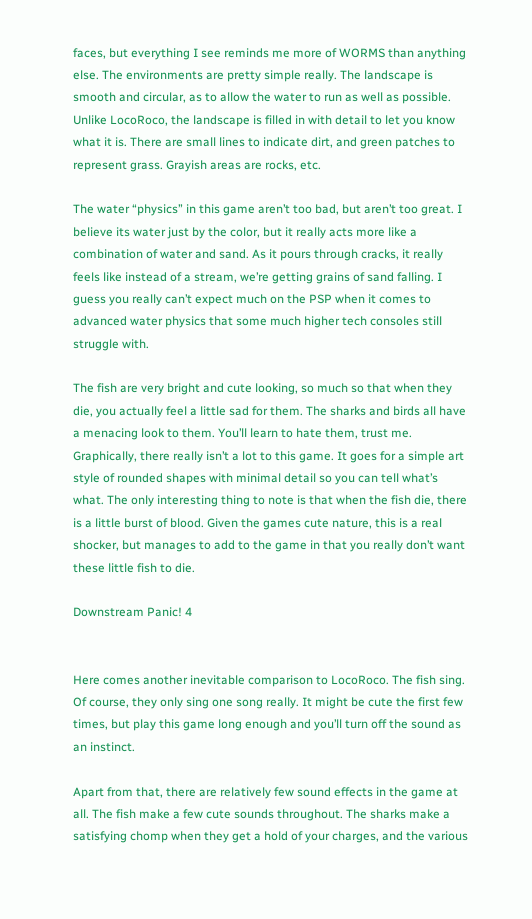faces, but everything I see reminds me more of WORMS than anything else. The environments are pretty simple really. The landscape is smooth and circular, as to allow the water to run as well as possible. Unlike LocoRoco, the landscape is filled in with detail to let you know what it is. There are small lines to indicate dirt, and green patches to represent grass. Grayish areas are rocks, etc.

The water “physics” in this game aren’t too bad, but aren’t too great. I believe its water just by the color, but it really acts more like a combination of water and sand. As it pours through cracks, it really feels like instead of a stream, we’re getting grains of sand falling. I guess you really can’t expect much on the PSP when it comes to advanced water physics that some much higher tech consoles still struggle with.

The fish are very bright and cute looking, so much so that when they die, you actually feel a little sad for them. The sharks and birds all have a menacing look to them. You’ll learn to hate them, trust me. Graphically, there really isn’t a lot to this game. It goes for a simple art style of rounded shapes with minimal detail so you can tell what’s what. The only interesting thing to note is that when the fish die, there is a little burst of blood. Given the games cute nature, this is a real shocker, but manages to add to the game in that you really don’t want these little fish to die.

Downstream Panic! 4


Here comes another inevitable comparison to LocoRoco. The fish sing. Of course, they only sing one song really. It might be cute the first few times, but play this game long enough and you’ll turn off the sound as an instinct.

Apart from that, there are relatively few sound effects in the game at all. The fish make a few cute sounds throughout. The sharks make a satisfying chomp when they get a hold of your charges, and the various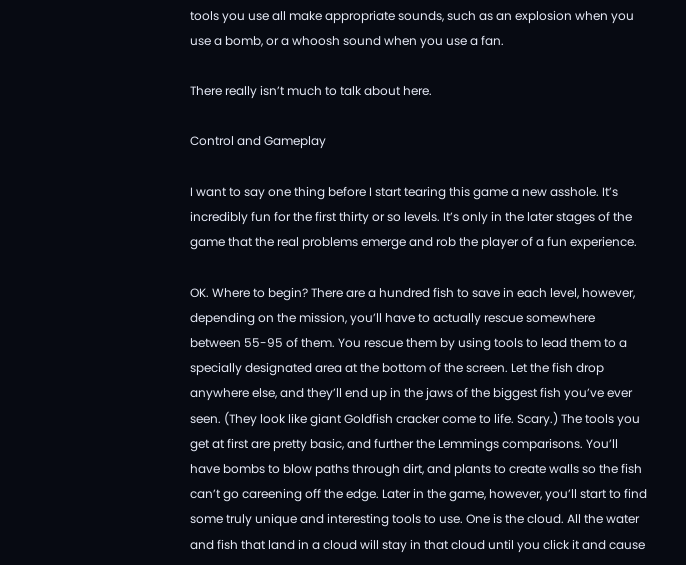tools you use all make appropriate sounds, such as an explosion when you use a bomb, or a whoosh sound when you use a fan.

There really isn’t much to talk about here.

Control and Gameplay

I want to say one thing before I start tearing this game a new asshole. It’s incredibly fun for the first thirty or so levels. It’s only in the later stages of the game that the real problems emerge and rob the player of a fun experience.

OK. Where to begin? There are a hundred fish to save in each level, however, depending on the mission, you’ll have to actually rescue somewhere between 55-95 of them. You rescue them by using tools to lead them to a specially designated area at the bottom of the screen. Let the fish drop anywhere else, and they’ll end up in the jaws of the biggest fish you’ve ever seen. (They look like giant Goldfish cracker come to life. Scary.) The tools you get at first are pretty basic, and further the Lemmings comparisons. You’ll have bombs to blow paths through dirt, and plants to create walls so the fish can’t go careening off the edge. Later in the game, however, you’ll start to find some truly unique and interesting tools to use. One is the cloud. All the water and fish that land in a cloud will stay in that cloud until you click it and cause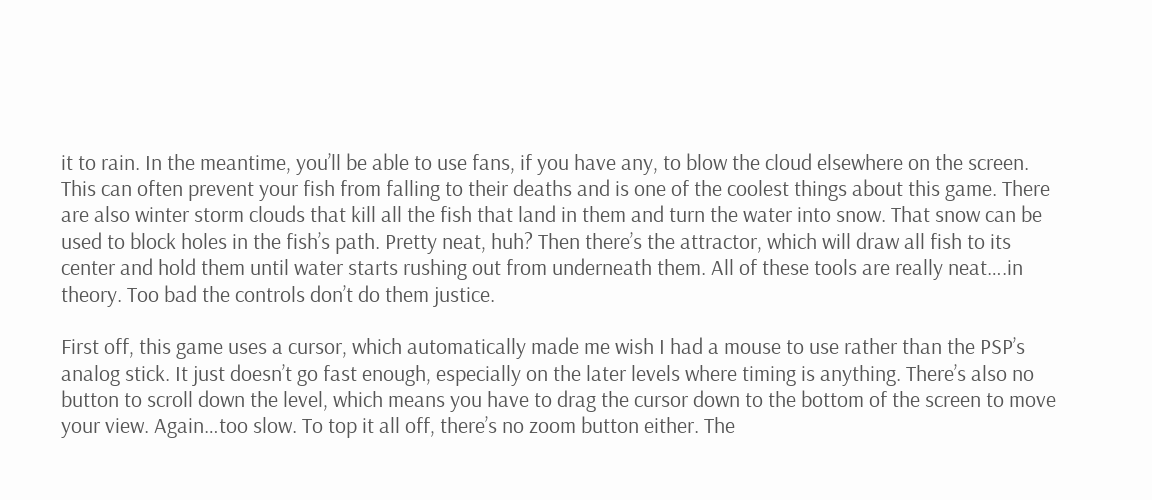it to rain. In the meantime, you’ll be able to use fans, if you have any, to blow the cloud elsewhere on the screen. This can often prevent your fish from falling to their deaths and is one of the coolest things about this game. There are also winter storm clouds that kill all the fish that land in them and turn the water into snow. That snow can be used to block holes in the fish’s path. Pretty neat, huh? Then there’s the attractor, which will draw all fish to its center and hold them until water starts rushing out from underneath them. All of these tools are really neat….in theory. Too bad the controls don’t do them justice.

First off, this game uses a cursor, which automatically made me wish I had a mouse to use rather than the PSP’s analog stick. It just doesn’t go fast enough, especially on the later levels where timing is anything. There’s also no button to scroll down the level, which means you have to drag the cursor down to the bottom of the screen to move your view. Again…too slow. To top it all off, there’s no zoom button either. The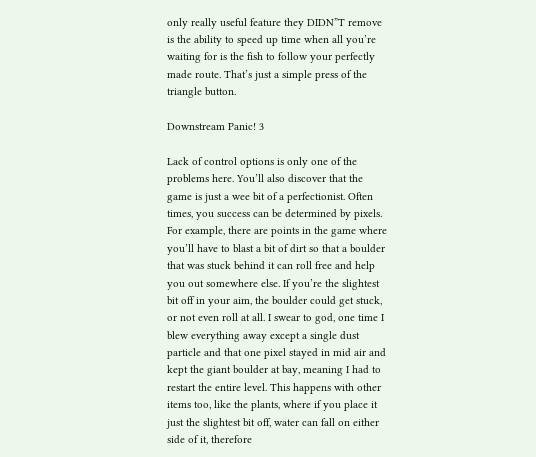only really useful feature they DIDN”T remove is the ability to speed up time when all you’re waiting for is the fish to follow your perfectly made route. That’s just a simple press of the triangle button.

Downstream Panic! 3

Lack of control options is only one of the problems here. You’ll also discover that the game is just a wee bit of a perfectionist. Often times, you success can be determined by pixels. For example, there are points in the game where you’ll have to blast a bit of dirt so that a boulder that was stuck behind it can roll free and help you out somewhere else. If you’re the slightest bit off in your aim, the boulder could get stuck, or not even roll at all. I swear to god, one time I blew everything away except a single dust particle and that one pixel stayed in mid air and kept the giant boulder at bay, meaning I had to restart the entire level. This happens with other items too, like the plants, where if you place it just the slightest bit off, water can fall on either side of it, therefore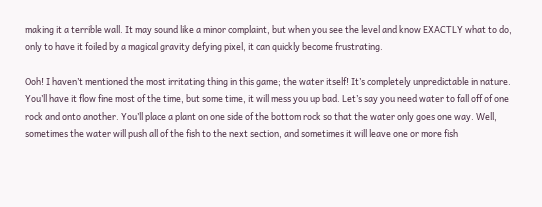making it a terrible wall. It may sound like a minor complaint, but when you see the level and know EXACTLY what to do, only to have it foiled by a magical gravity defying pixel, it can quickly become frustrating.

Ooh! I haven’t mentioned the most irritating thing in this game; the water itself! It’s completely unpredictable in nature. You’ll have it flow fine most of the time, but some time, it will mess you up bad. Let’s say you need water to fall off of one rock and onto another. You’ll place a plant on one side of the bottom rock so that the water only goes one way. Well, sometimes the water will push all of the fish to the next section, and sometimes it will leave one or more fish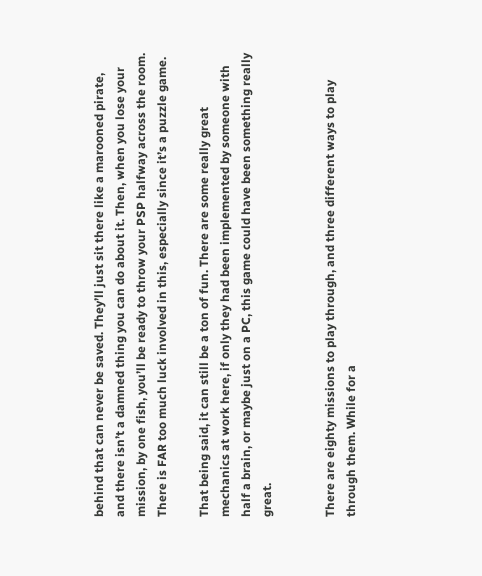behind that can never be saved. They’ll just sit there like a marooned pirate, and there isn’t a damned thing you can do about it. Then, when you lose your mission, by one fish, you’ll be ready to throw your PSP halfway across the room. There is FAR too much luck involved in this, especially since it’s a puzzle game.

That being said, it can still be a ton of fun. There are some really great mechanics at work here, if only they had been implemented by someone with half a brain, or maybe just on a PC, this game could have been something really great.


There are eighty missions to play through, and three different ways to play through them. While for a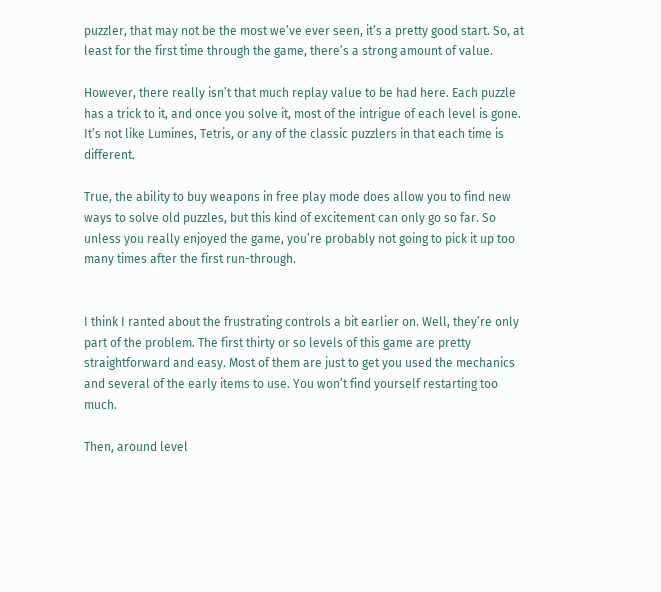puzzler, that may not be the most we’ve ever seen, it’s a pretty good start. So, at least for the first time through the game, there’s a strong amount of value.

However, there really isn’t that much replay value to be had here. Each puzzle has a trick to it, and once you solve it, most of the intrigue of each level is gone. It’s not like Lumines, Tetris, or any of the classic puzzlers in that each time is different.

True, the ability to buy weapons in free play mode does allow you to find new ways to solve old puzzles, but this kind of excitement can only go so far. So unless you really enjoyed the game, you’re probably not going to pick it up too many times after the first run-through.


I think I ranted about the frustrating controls a bit earlier on. Well, they’re only part of the problem. The first thirty or so levels of this game are pretty straightforward and easy. Most of them are just to get you used the mechanics and several of the early items to use. You won’t find yourself restarting too much.

Then, around level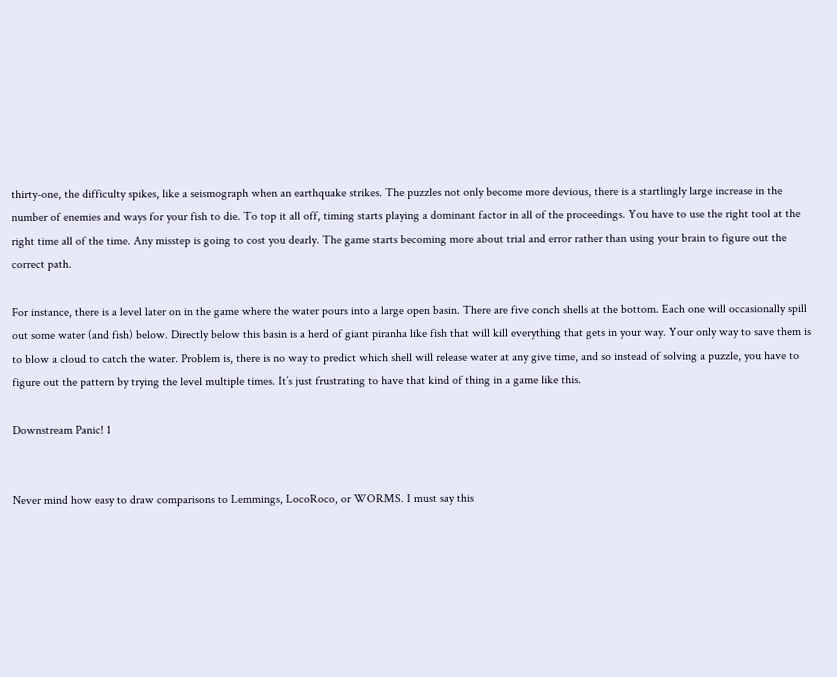thirty-one, the difficulty spikes, like a seismograph when an earthquake strikes. The puzzles not only become more devious, there is a startlingly large increase in the number of enemies and ways for your fish to die. To top it all off, timing starts playing a dominant factor in all of the proceedings. You have to use the right tool at the right time all of the time. Any misstep is going to cost you dearly. The game starts becoming more about trial and error rather than using your brain to figure out the correct path.

For instance, there is a level later on in the game where the water pours into a large open basin. There are five conch shells at the bottom. Each one will occasionally spill out some water (and fish) below. Directly below this basin is a herd of giant piranha like fish that will kill everything that gets in your way. Your only way to save them is to blow a cloud to catch the water. Problem is, there is no way to predict which shell will release water at any give time, and so instead of solving a puzzle, you have to figure out the pattern by trying the level multiple times. It’s just frustrating to have that kind of thing in a game like this.

Downstream Panic! 1


Never mind how easy to draw comparisons to Lemmings, LocoRoco, or WORMS. I must say this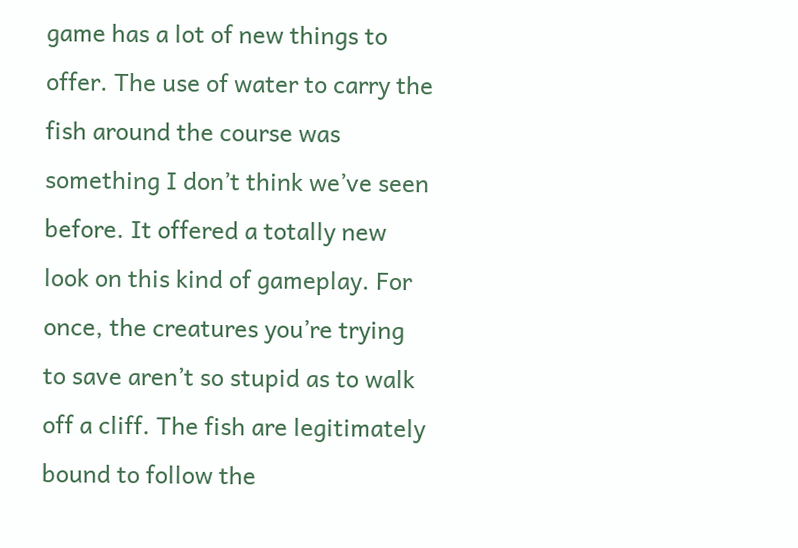game has a lot of new things to offer. The use of water to carry the fish around the course was something I don’t think we’ve seen before. It offered a totally new look on this kind of gameplay. For once, the creatures you’re trying to save aren’t so stupid as to walk off a cliff. The fish are legitimately bound to follow the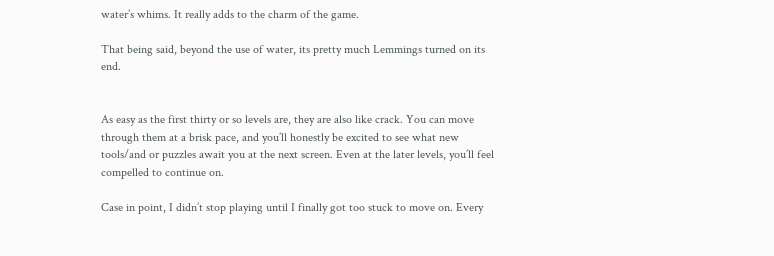water’s whims. It really adds to the charm of the game.

That being said, beyond the use of water, its pretty much Lemmings turned on its end.


As easy as the first thirty or so levels are, they are also like crack. You can move through them at a brisk pace, and you’ll honestly be excited to see what new tools/and or puzzles await you at the next screen. Even at the later levels, you’ll feel compelled to continue on.

Case in point, I didn’t stop playing until I finally got too stuck to move on. Every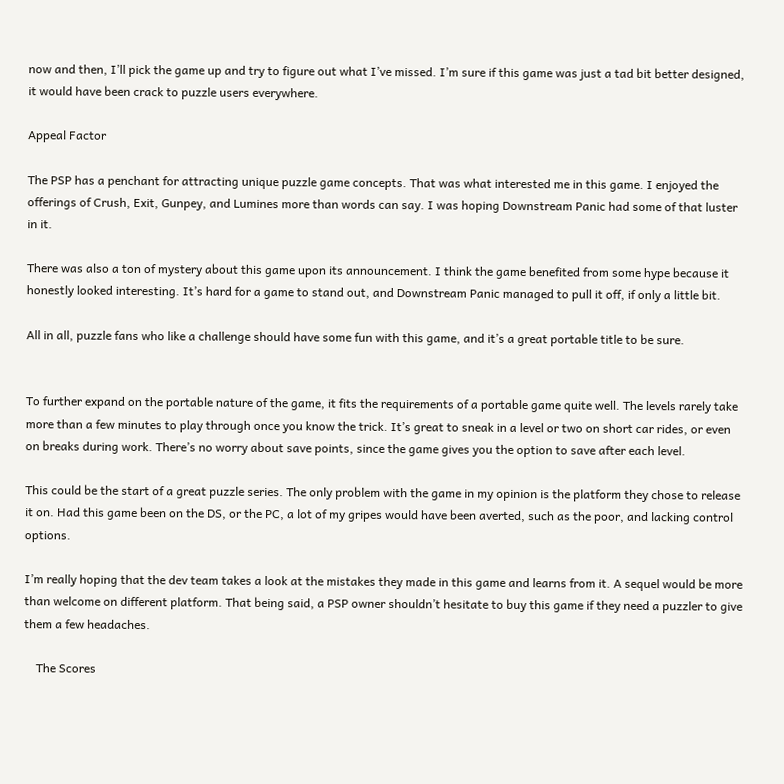now and then, I’ll pick the game up and try to figure out what I’ve missed. I’m sure if this game was just a tad bit better designed, it would have been crack to puzzle users everywhere.

Appeal Factor

The PSP has a penchant for attracting unique puzzle game concepts. That was what interested me in this game. I enjoyed the offerings of Crush, Exit, Gunpey, and Lumines more than words can say. I was hoping Downstream Panic had some of that luster in it.

There was also a ton of mystery about this game upon its announcement. I think the game benefited from some hype because it honestly looked interesting. It’s hard for a game to stand out, and Downstream Panic managed to pull it off, if only a little bit.

All in all, puzzle fans who like a challenge should have some fun with this game, and it’s a great portable title to be sure.


To further expand on the portable nature of the game, it fits the requirements of a portable game quite well. The levels rarely take more than a few minutes to play through once you know the trick. It’s great to sneak in a level or two on short car rides, or even on breaks during work. There’s no worry about save points, since the game gives you the option to save after each level.

This could be the start of a great puzzle series. The only problem with the game in my opinion is the platform they chose to release it on. Had this game been on the DS, or the PC, a lot of my gripes would have been averted, such as the poor, and lacking control options.

I’m really hoping that the dev team takes a look at the mistakes they made in this game and learns from it. A sequel would be more than welcome on different platform. That being said, a PSP owner shouldn’t hesitate to buy this game if they need a puzzler to give them a few headaches.

    The Scores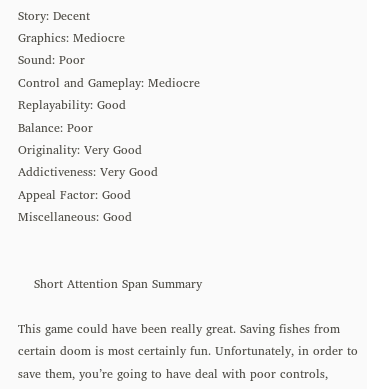Story: Decent
Graphics: Mediocre
Sound: Poor
Control and Gameplay: Mediocre
Replayability: Good
Balance: Poor
Originality: Very Good
Addictiveness: Very Good
Appeal Factor: Good
Miscellaneous: Good


    Short Attention Span Summary

This game could have been really great. Saving fishes from certain doom is most certainly fun. Unfortunately, in order to save them, you’re going to have deal with poor controls,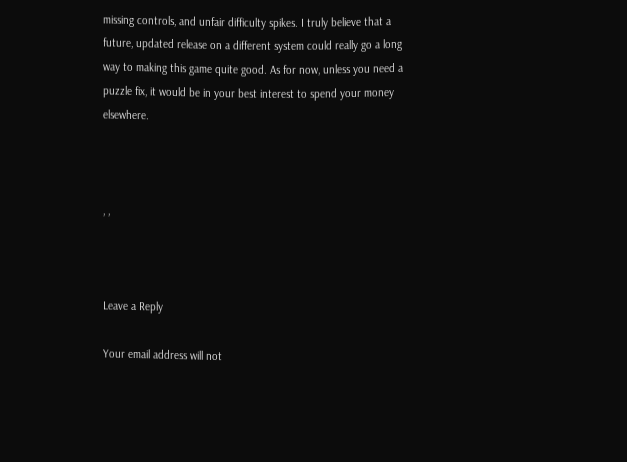missing controls, and unfair difficulty spikes. I truly believe that a future, updated release on a different system could really go a long way to making this game quite good. As for now, unless you need a puzzle fix, it would be in your best interest to spend your money elsewhere.



, ,



Leave a Reply

Your email address will not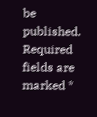be published. Required fields are marked *